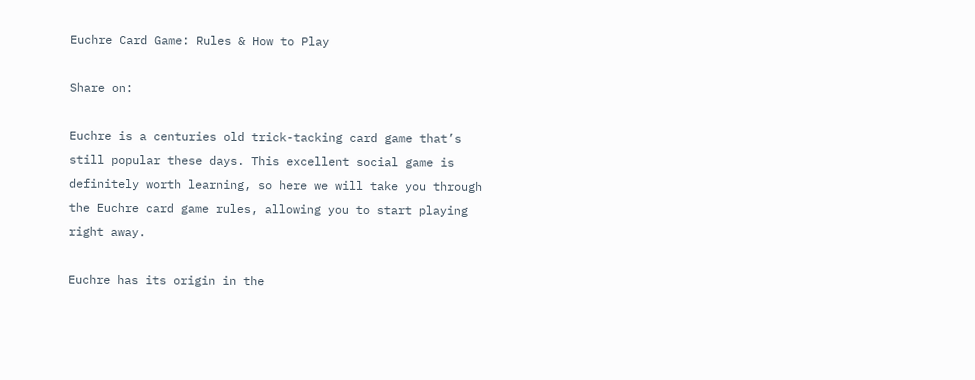Euchre Card Game: Rules & How to Play

Share on:

Euchre is a centuries old trick-tacking card game that’s still popular these days. This excellent social game is definitely worth learning, so here we will take you through the Euchre card game rules, allowing you to start playing right away.

Euchre has its origin in the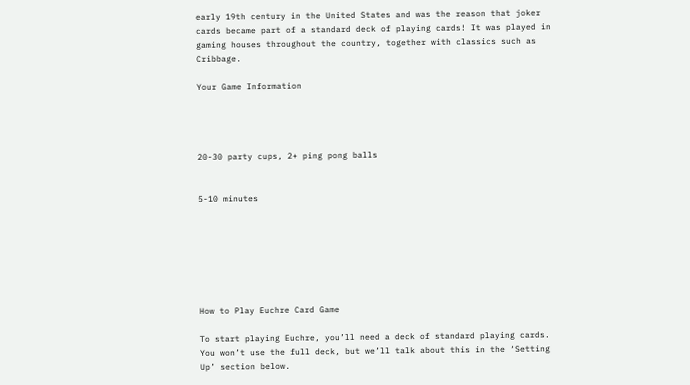early 19th century in the United States and was the reason that joker cards became part of a standard deck of playing cards! It was played in gaming houses throughout the country, together with classics such as Cribbage.

Your Game Information




20-30 party cups, 2+ ping pong balls


5-10 minutes







How to Play Euchre Card Game

To start playing Euchre, you’ll need a deck of standard playing cards. You won’t use the full deck, but we’ll talk about this in the ‘Setting Up’ section below.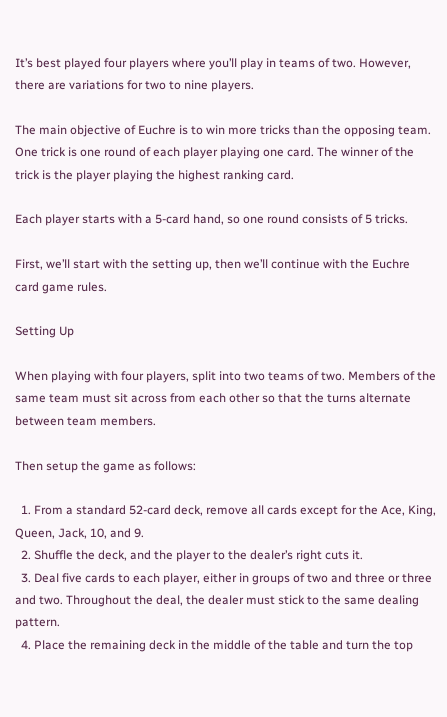It’s best played four players where you’ll play in teams of two. However, there are variations for two to nine players.

The main objective of Euchre is to win more tricks than the opposing team. One trick is one round of each player playing one card. The winner of the trick is the player playing the highest ranking card.

Each player starts with a 5-card hand, so one round consists of 5 tricks.

First, we’ll start with the setting up, then we’ll continue with the Euchre card game rules.

Setting Up

When playing with four players, split into two teams of two. Members of the same team must sit across from each other so that the turns alternate between team members.

Then setup the game as follows:

  1. From a standard 52-card deck, remove all cards except for the Ace, King, Queen, Jack, 10, and 9.
  2. Shuffle the deck, and the player to the dealer’s right cuts it.
  3. Deal five cards to each player, either in groups of two and three or three and two. Throughout the deal, the dealer must stick to the same dealing pattern.
  4. Place the remaining deck in the middle of the table and turn the top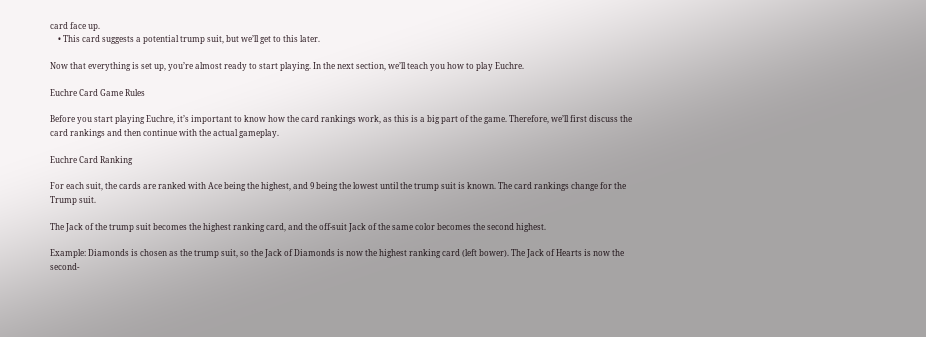card face up.
    • This card suggests a potential trump suit, but we’ll get to this later.

Now that everything is set up, you’re almost ready to start playing. In the next section, we’ll teach you how to play Euchre.

Euchre Card Game Rules

Before you start playing Euchre, it’s important to know how the card rankings work, as this is a big part of the game. Therefore, we’ll first discuss the card rankings and then continue with the actual gameplay.

Euchre Card Ranking

For each suit, the cards are ranked with Ace being the highest, and 9 being the lowest until the trump suit is known. The card rankings change for the Trump suit.

The Jack of the trump suit becomes the highest ranking card, and the off-suit Jack of the same color becomes the second highest.

Example: Diamonds is chosen as the trump suit, so the Jack of Diamonds is now the highest ranking card (left bower). The Jack of Hearts is now the second-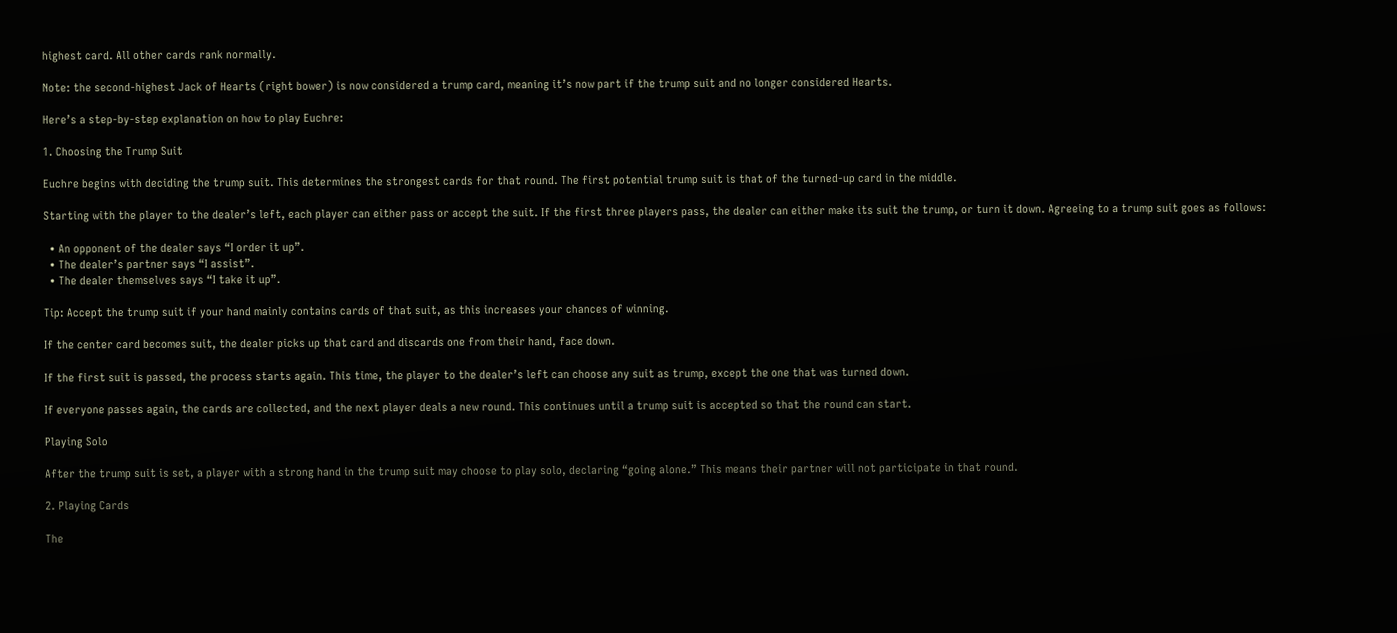highest card. All other cards rank normally.

Note: the second-highest Jack of Hearts (right bower) is now considered a trump card, meaning it’s now part if the trump suit and no longer considered Hearts.

Here’s a step-by-step explanation on how to play Euchre:

1. Choosing the Trump Suit

Euchre begins with deciding the trump suit. This determines the strongest cards for that round. The first potential trump suit is that of the turned-up card in the middle.

Starting with the player to the dealer’s left, each player can either pass or accept the suit. If the first three players pass, the dealer can either make its suit the trump, or turn it down. Agreeing to a trump suit goes as follows:

  • An opponent of the dealer says “I order it up”.
  • The dealer’s partner says “I assist”.
  • The dealer themselves says “I take it up”.

Tip: Accept the trump suit if your hand mainly contains cards of that suit, as this increases your chances of winning.

If the center card becomes suit, the dealer picks up that card and discards one from their hand, face down.

If the first suit is passed, the process starts again. This time, the player to the dealer’s left can choose any suit as trump, except the one that was turned down.

If everyone passes again, the cards are collected, and the next player deals a new round. This continues until a trump suit is accepted so that the round can start.

Playing Solo

After the trump suit is set, a player with a strong hand in the trump suit may choose to play solo, declaring “going alone.” This means their partner will not participate in that round.

2. Playing Cards

The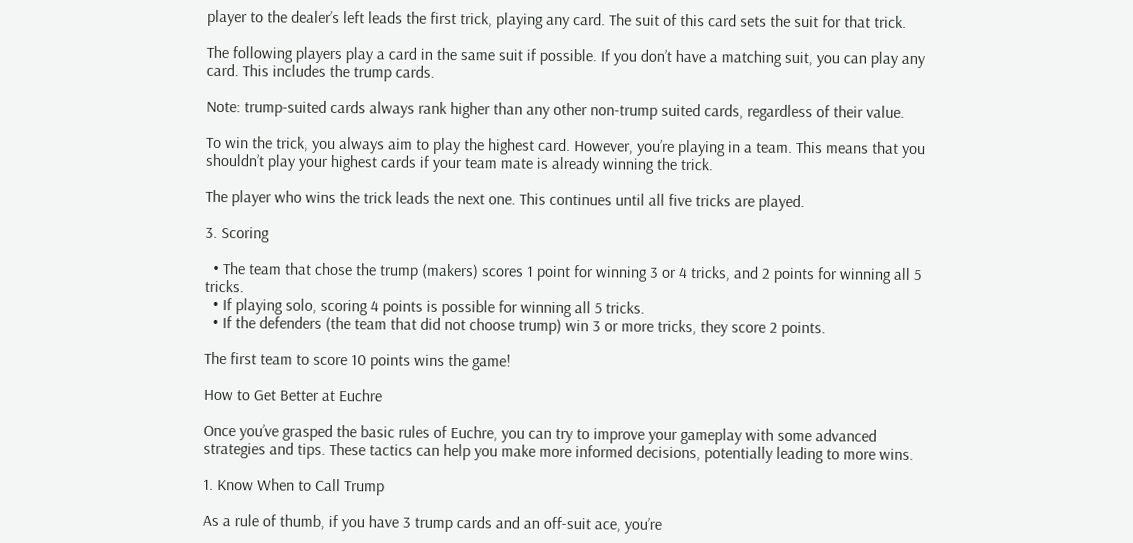player to the dealer’s left leads the first trick, playing any card. The suit of this card sets the suit for that trick.

The following players play a card in the same suit if possible. If you don’t have a matching suit, you can play any card. This includes the trump cards.

Note: trump-suited cards always rank higher than any other non-trump suited cards, regardless of their value.

To win the trick, you always aim to play the highest card. However, you’re playing in a team. This means that you shouldn’t play your highest cards if your team mate is already winning the trick.

The player who wins the trick leads the next one. This continues until all five tricks are played.

3. Scoring

  • The team that chose the trump (makers) scores 1 point for winning 3 or 4 tricks, and 2 points for winning all 5 tricks.
  • If playing solo, scoring 4 points is possible for winning all 5 tricks.
  • If the defenders (the team that did not choose trump) win 3 or more tricks, they score 2 points.

The first team to score 10 points wins the game!

How to Get Better at Euchre

Once you’ve grasped the basic rules of Euchre, you can try to improve your gameplay with some advanced strategies and tips. These tactics can help you make more informed decisions, potentially leading to more wins.

1. Know When to Call Trump

As a rule of thumb, if you have 3 trump cards and an off-suit ace, you’re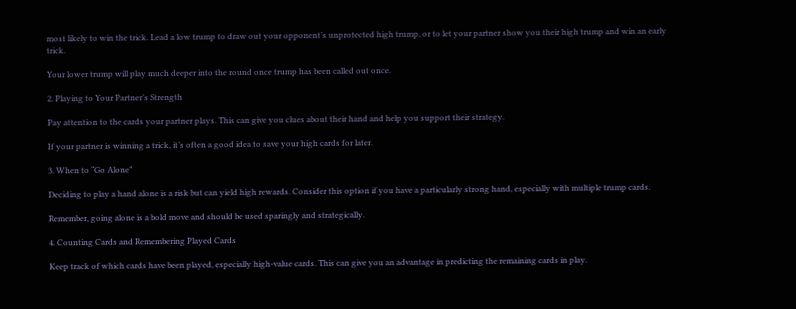most likely to win the trick. Lead a low trump to draw out your opponent’s unprotected high trump, or to let your partner show you their high trump and win an early trick.

Your lower trump will play much deeper into the round once trump has been called out once.

2. Playing to Your Partner’s Strength

Pay attention to the cards your partner plays. This can give you clues about their hand and help you support their strategy.

If your partner is winning a trick, it’s often a good idea to save your high cards for later.

3. When to “Go Alone”

Deciding to play a hand alone is a risk but can yield high rewards. Consider this option if you have a particularly strong hand, especially with multiple trump cards.

Remember, going alone is a bold move and should be used sparingly and strategically.

4. Counting Cards and Remembering Played Cards

Keep track of which cards have been played, especially high-value cards. This can give you an advantage in predicting the remaining cards in play.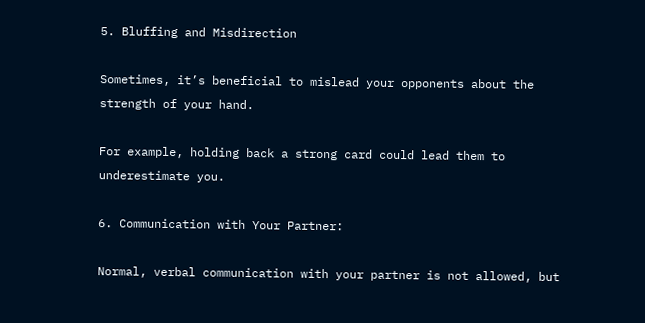5. Bluffing and Misdirection

Sometimes, it’s beneficial to mislead your opponents about the strength of your hand.

For example, holding back a strong card could lead them to underestimate you.

6. Communication with Your Partner:

Normal, verbal communication with your partner is not allowed, but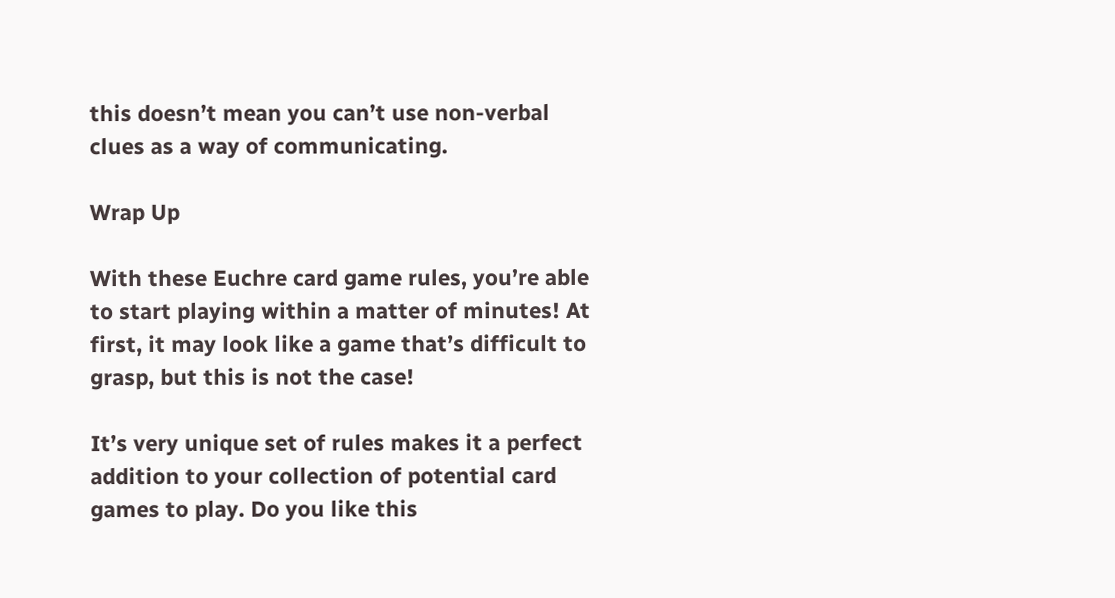this doesn’t mean you can’t use non-verbal clues as a way of communicating.

Wrap Up

With these Euchre card game rules, you’re able to start playing within a matter of minutes! At first, it may look like a game that’s difficult to grasp, but this is not the case!

It’s very unique set of rules makes it a perfect addition to your collection of potential card games to play. Do you like this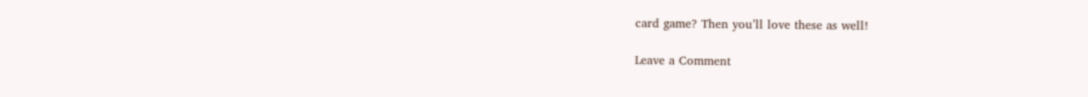card game? Then you’ll love these as well!

Leave a Comment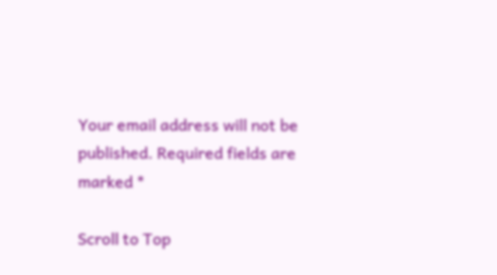Your email address will not be published. Required fields are marked *

Scroll to Top